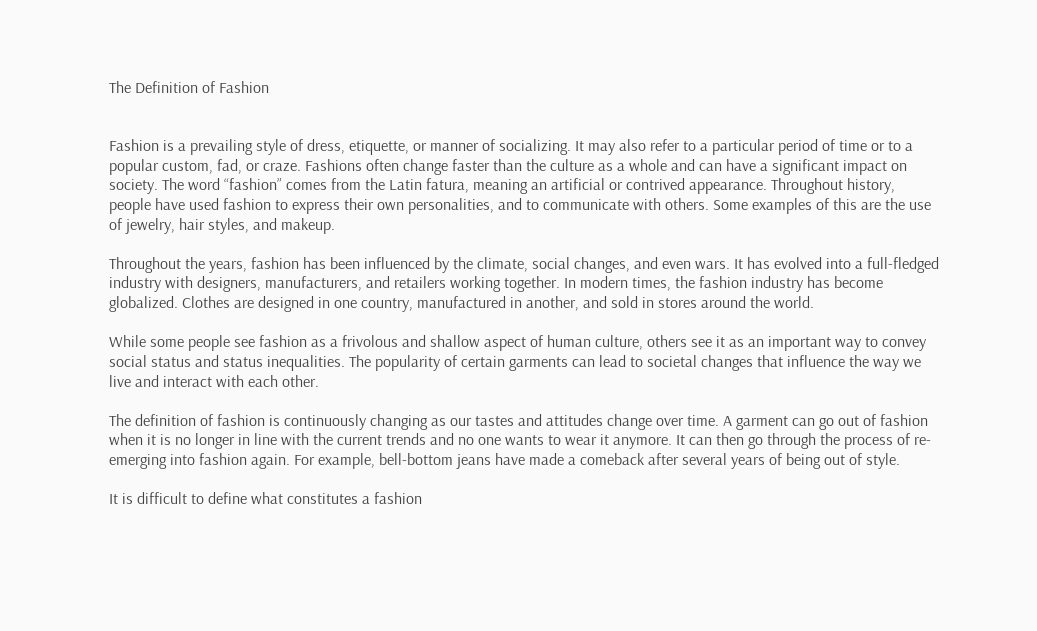The Definition of Fashion


Fashion is a prevailing style of dress, etiquette, or manner of socializing. It may also refer to a particular period of time or to a popular custom, fad, or craze. Fashions often change faster than the culture as a whole and can have a significant impact on society. The word “fashion” comes from the Latin fatura, meaning an artificial or contrived appearance. Throughout history, people have used fashion to express their own personalities, and to communicate with others. Some examples of this are the use of jewelry, hair styles, and makeup.

Throughout the years, fashion has been influenced by the climate, social changes, and even wars. It has evolved into a full-fledged industry with designers, manufacturers, and retailers working together. In modern times, the fashion industry has become globalized. Clothes are designed in one country, manufactured in another, and sold in stores around the world.

While some people see fashion as a frivolous and shallow aspect of human culture, others see it as an important way to convey social status and status inequalities. The popularity of certain garments can lead to societal changes that influence the way we live and interact with each other.

The definition of fashion is continuously changing as our tastes and attitudes change over time. A garment can go out of fashion when it is no longer in line with the current trends and no one wants to wear it anymore. It can then go through the process of re-emerging into fashion again. For example, bell-bottom jeans have made a comeback after several years of being out of style.

It is difficult to define what constitutes a fashion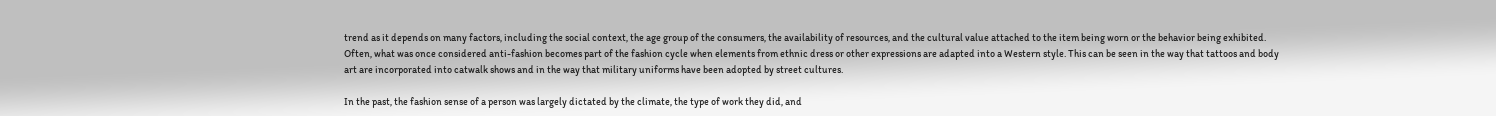trend as it depends on many factors, including the social context, the age group of the consumers, the availability of resources, and the cultural value attached to the item being worn or the behavior being exhibited. Often, what was once considered anti-fashion becomes part of the fashion cycle when elements from ethnic dress or other expressions are adapted into a Western style. This can be seen in the way that tattoos and body art are incorporated into catwalk shows and in the way that military uniforms have been adopted by street cultures.

In the past, the fashion sense of a person was largely dictated by the climate, the type of work they did, and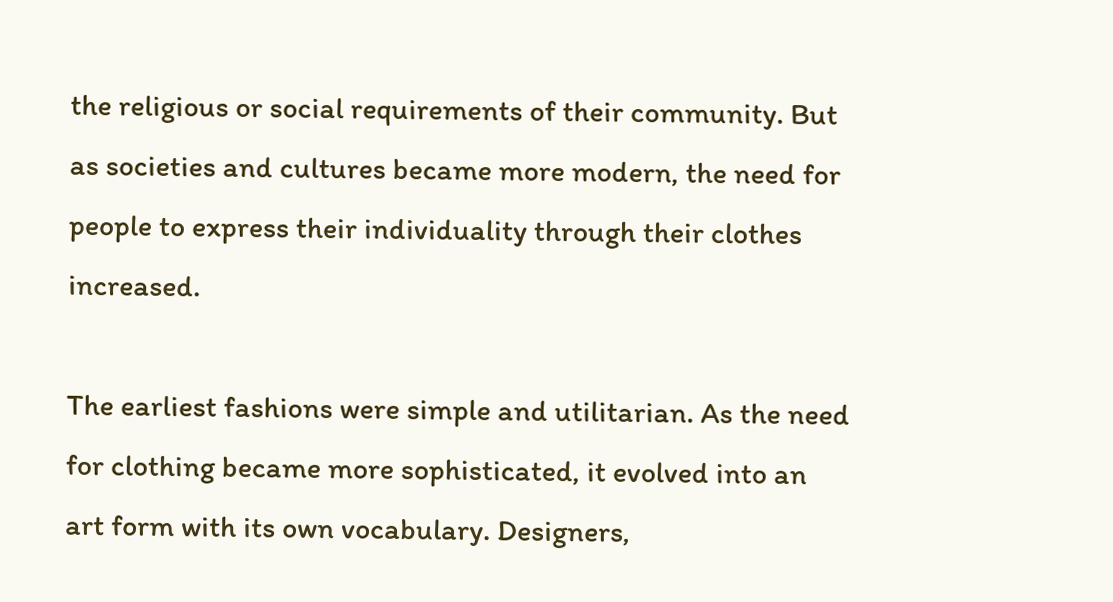the religious or social requirements of their community. But as societies and cultures became more modern, the need for people to express their individuality through their clothes increased.

The earliest fashions were simple and utilitarian. As the need for clothing became more sophisticated, it evolved into an art form with its own vocabulary. Designers,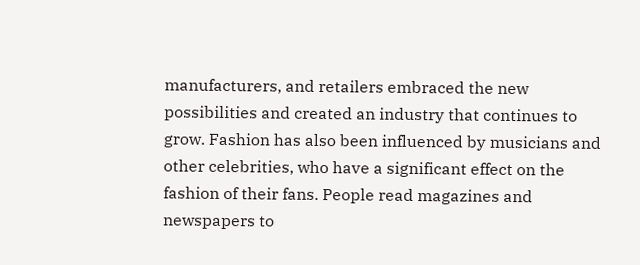manufacturers, and retailers embraced the new possibilities and created an industry that continues to grow. Fashion has also been influenced by musicians and other celebrities, who have a significant effect on the fashion of their fans. People read magazines and newspapers to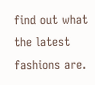find out what the latest fashions are.